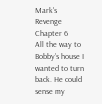Mark's Revenge
Chapter 6
All the way to Bobby’s house I wanted to turn back. He could sense my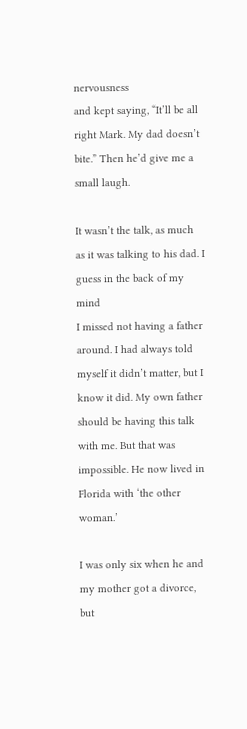nervousness
and kept saying, “It’ll be all right Mark. My dad doesn’t bite.” Then he’d give me a
small laugh.

It wasn’t the talk, as much as it was talking to his dad. I guess in the back of my mind
I missed not having a father around. I had always told myself it didn’t matter, but I
know it did. My own father should be having this talk with me. But that was
impossible. He now lived in Florida with ‘the other woman.’

I was only six when he and my mother got a divorce, but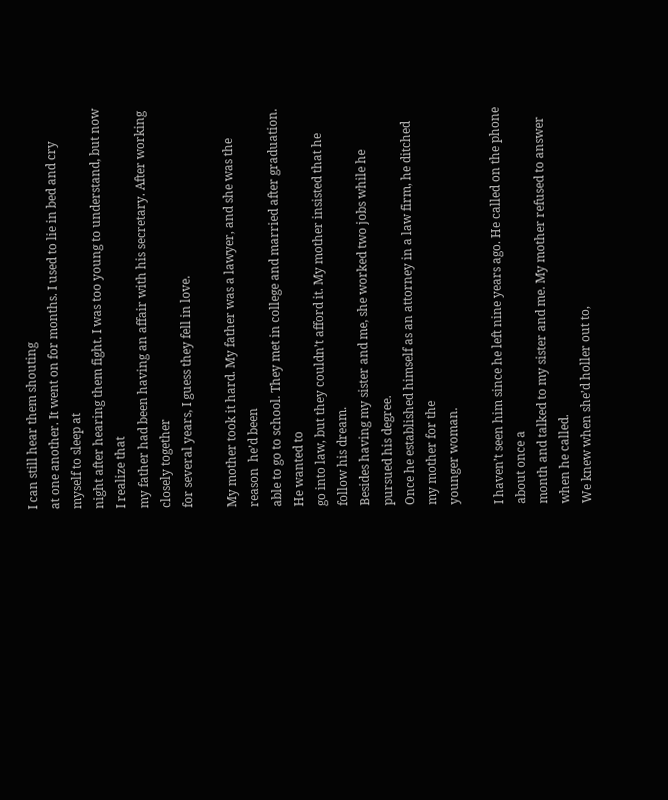I can still hear them shouting
at one another. It went on for months. I used to lie in bed and cry myself to sleep at
night after hearing them fight. I was too young to understand, but now I realize that
my father had been having an affair with his secretary. After working closely together
for several years, I guess they fell in love.

My mother took it hard. My father was a lawyer, and she was the reason  he’d been
able to go to school. They met in college and married after graduation. He wanted to
go into law, but they couldn’t afford it. My mother insisted that he follow his dream.
Besides having my sister and me, she worked two jobs while he pursued his degree.
Once he established himself as an attorney in a law firm, he ditched my mother for the
younger woman.

I haven’t seen him since he left nine years ago. He called on the phone about once a
month and talked to my sister and me. My mother refused to answer when he called.
We knew when she’d holler out to,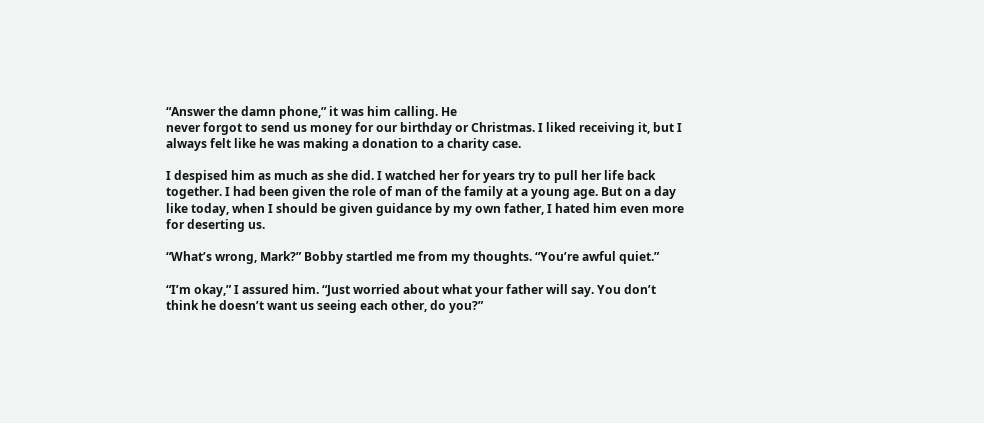“Answer the damn phone,” it was him calling. He
never forgot to send us money for our birthday or Christmas. I liked receiving it, but I
always felt like he was making a donation to a charity case.

I despised him as much as she did. I watched her for years try to pull her life back
together. I had been given the role of man of the family at a young age. But on a day
like today, when I should be given guidance by my own father, I hated him even more
for deserting us.

“What’s wrong, Mark?” Bobby startled me from my thoughts. “You’re awful quiet.”

“I’m okay,” I assured him. “Just worried about what your father will say. You don’t
think he doesn’t want us seeing each other, do you?”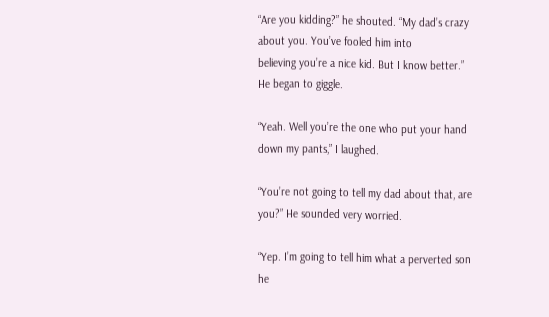“Are you kidding?” he shouted. “My dad’s crazy about you. You’ve fooled him into
believing you’re a nice kid. But I know better.” He began to giggle.

“Yeah. Well you’re the one who put your hand down my pants,” I laughed.

“You’re not going to tell my dad about that, are you?” He sounded very worried.

“Yep. I’m going to tell him what a perverted son he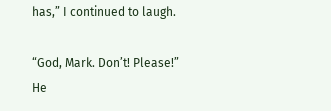has,” I continued to laugh.

“God, Mark. Don’t! Please!” He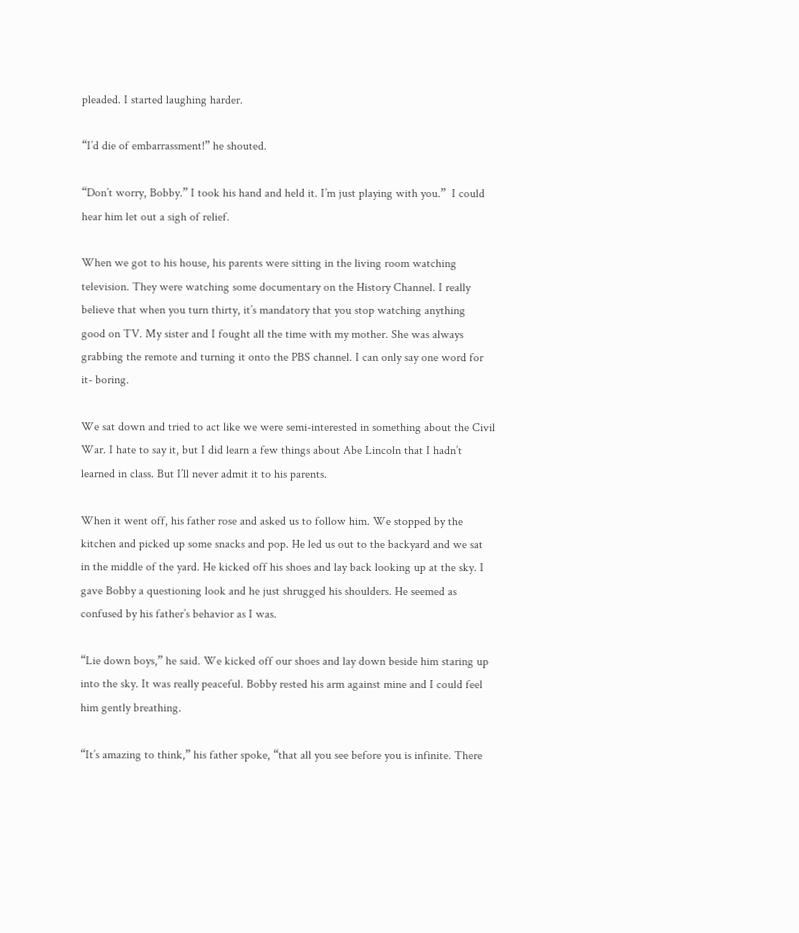pleaded. I started laughing harder.

“I’d die of embarrassment!” he shouted.

“Don’t worry, Bobby.” I took his hand and held it. I’m just playing with you.”  I could
hear him let out a sigh of relief.

When we got to his house, his parents were sitting in the living room watching
television. They were watching some documentary on the History Channel. I really
believe that when you turn thirty, it’s mandatory that you stop watching anything
good on TV. My sister and I fought all the time with my mother. She was always
grabbing the remote and turning it onto the PBS channel. I can only say one word for
it- boring.

We sat down and tried to act like we were semi-interested in something about the Civil
War. I hate to say it, but I did learn a few things about Abe Lincoln that I hadn’t
learned in class. But I’ll never admit it to his parents.

When it went off, his father rose and asked us to follow him. We stopped by the
kitchen and picked up some snacks and pop. He led us out to the backyard and we sat
in the middle of the yard. He kicked off his shoes and lay back looking up at the sky. I
gave Bobby a questioning look and he just shrugged his shoulders. He seemed as
confused by his father’s behavior as I was.

“Lie down boys,” he said. We kicked off our shoes and lay down beside him staring up
into the sky. It was really peaceful. Bobby rested his arm against mine and I could feel
him gently breathing.

“It’s amazing to think,” his father spoke, “that all you see before you is infinite. There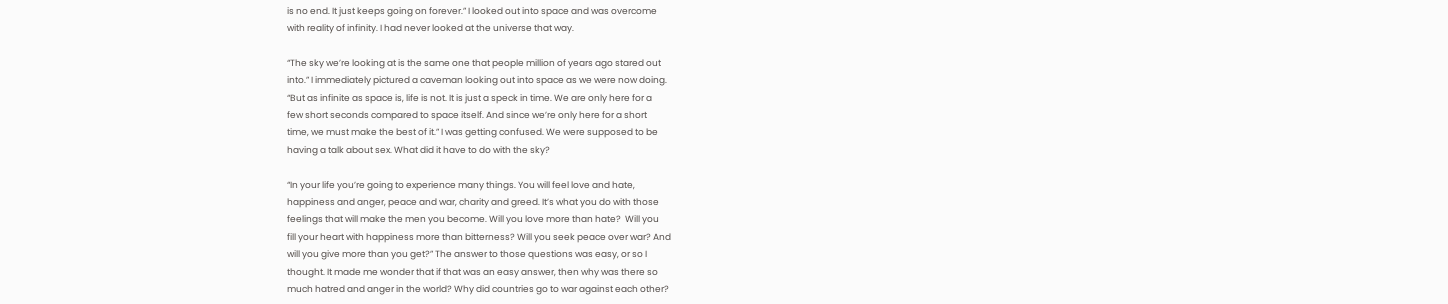is no end. It just keeps going on forever.” I looked out into space and was overcome
with reality of infinity. I had never looked at the universe that way.

“The sky we’re looking at is the same one that people million of years ago stared out
into.” I immediately pictured a caveman looking out into space as we were now doing.
“But as infinite as space is, life is not. It is just a speck in time. We are only here for a
few short seconds compared to space itself. And since we’re only here for a short
time, we must make the best of it.” I was getting confused. We were supposed to be
having a talk about sex. What did it have to do with the sky?

“In your life you’re going to experience many things. You will feel love and hate,
happiness and anger, peace and war, charity and greed. It’s what you do with those
feelings that will make the men you become. Will you love more than hate?  Will you
fill your heart with happiness more than bitterness? Will you seek peace over war? And
will you give more than you get?” The answer to those questions was easy, or so I
thought. It made me wonder that if that was an easy answer, then why was there so
much hatred and anger in the world? Why did countries go to war against each other?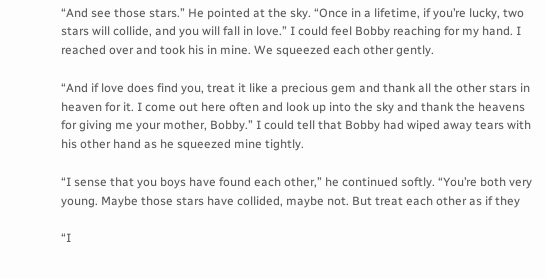“And see those stars.” He pointed at the sky. “Once in a lifetime, if you’re lucky, two
stars will collide, and you will fall in love.” I could feel Bobby reaching for my hand. I
reached over and took his in mine. We squeezed each other gently.

“And if love does find you, treat it like a precious gem and thank all the other stars in
heaven for it. I come out here often and look up into the sky and thank the heavens
for giving me your mother, Bobby.” I could tell that Bobby had wiped away tears with
his other hand as he squeezed mine tightly.

“I sense that you boys have found each other,” he continued softly. “You’re both very
young. Maybe those stars have collided, maybe not. But treat each other as if they

“I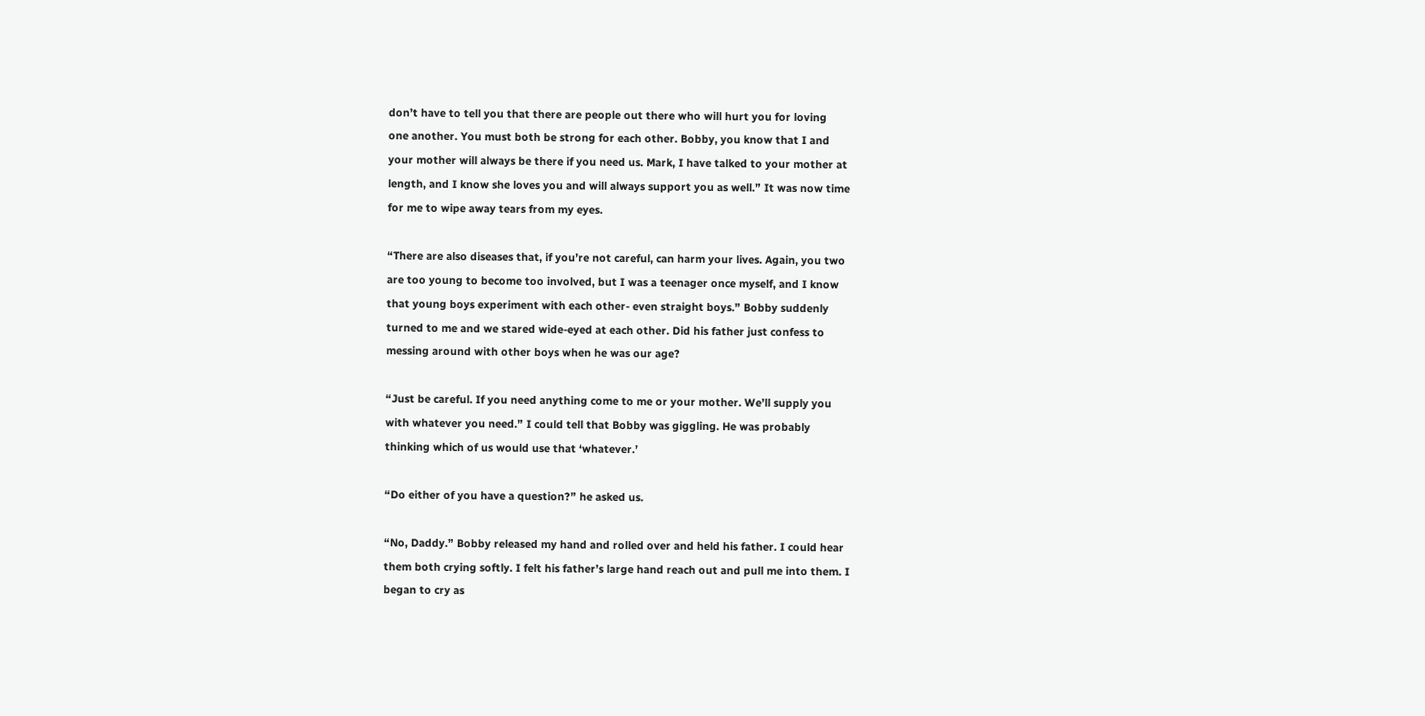don’t have to tell you that there are people out there who will hurt you for loving
one another. You must both be strong for each other. Bobby, you know that I and
your mother will always be there if you need us. Mark, I have talked to your mother at
length, and I know she loves you and will always support you as well.” It was now time
for me to wipe away tears from my eyes.

“There are also diseases that, if you’re not careful, can harm your lives. Again, you two
are too young to become too involved, but I was a teenager once myself, and I know
that young boys experiment with each other- even straight boys.” Bobby suddenly
turned to me and we stared wide-eyed at each other. Did his father just confess to
messing around with other boys when he was our age?

“Just be careful. If you need anything come to me or your mother. We’ll supply you
with whatever you need.” I could tell that Bobby was giggling. He was probably
thinking which of us would use that ‘whatever.’

“Do either of you have a question?” he asked us.

“No, Daddy.” Bobby released my hand and rolled over and held his father. I could hear
them both crying softly. I felt his father’s large hand reach out and pull me into them. I
began to cry as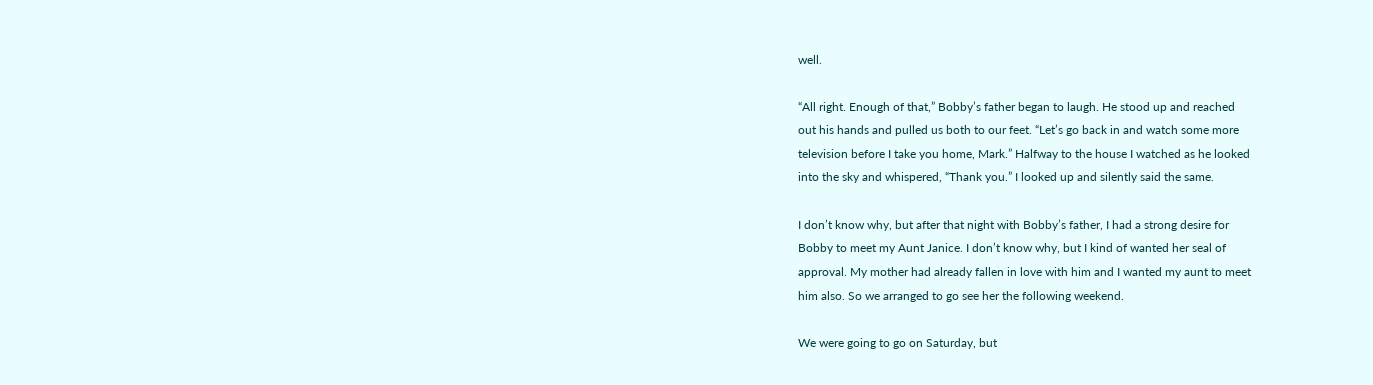well.

“All right. Enough of that,” Bobby’s father began to laugh. He stood up and reached
out his hands and pulled us both to our feet. “Let’s go back in and watch some more
television before I take you home, Mark.” Halfway to the house I watched as he looked
into the sky and whispered, “Thank you.” I looked up and silently said the same.

I don’t know why, but after that night with Bobby’s father, I had a strong desire for
Bobby to meet my Aunt Janice. I don’t know why, but I kind of wanted her seal of
approval. My mother had already fallen in love with him and I wanted my aunt to meet
him also. So we arranged to go see her the following weekend.

We were going to go on Saturday, but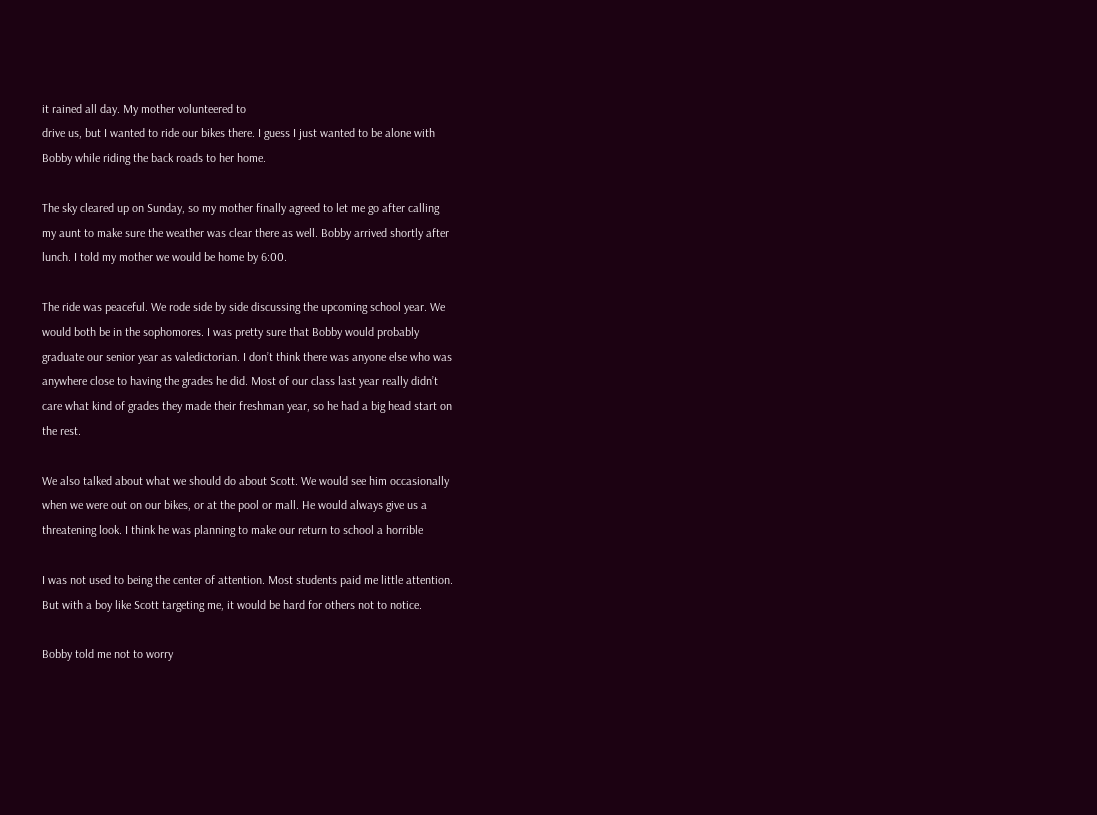it rained all day. My mother volunteered to
drive us, but I wanted to ride our bikes there. I guess I just wanted to be alone with
Bobby while riding the back roads to her home.

The sky cleared up on Sunday, so my mother finally agreed to let me go after calling
my aunt to make sure the weather was clear there as well. Bobby arrived shortly after
lunch. I told my mother we would be home by 6:00.

The ride was peaceful. We rode side by side discussing the upcoming school year. We
would both be in the sophomores. I was pretty sure that Bobby would probably
graduate our senior year as valedictorian. I don’t think there was anyone else who was
anywhere close to having the grades he did. Most of our class last year really didn’t
care what kind of grades they made their freshman year, so he had a big head start on
the rest.

We also talked about what we should do about Scott. We would see him occasionally
when we were out on our bikes, or at the pool or mall. He would always give us a
threatening look. I think he was planning to make our return to school a horrible

I was not used to being the center of attention. Most students paid me little attention.
But with a boy like Scott targeting me, it would be hard for others not to notice.

Bobby told me not to worry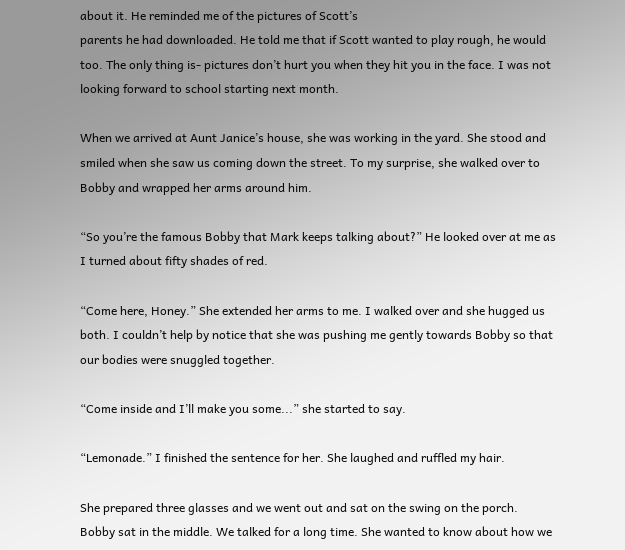about it. He reminded me of the pictures of Scott’s
parents he had downloaded. He told me that if Scott wanted to play rough, he would
too. The only thing is- pictures don’t hurt you when they hit you in the face. I was not
looking forward to school starting next month.

When we arrived at Aunt Janice’s house, she was working in the yard. She stood and
smiled when she saw us coming down the street. To my surprise, she walked over to
Bobby and wrapped her arms around him.

“So you’re the famous Bobby that Mark keeps talking about?” He looked over at me as
I turned about fifty shades of red.

“Come here, Honey.” She extended her arms to me. I walked over and she hugged us
both. I couldn’t help by notice that she was pushing me gently towards Bobby so that
our bodies were snuggled together.

“Come inside and I’ll make you some...” she started to say.

“Lemonade.” I finished the sentence for her. She laughed and ruffled my hair.

She prepared three glasses and we went out and sat on the swing on the porch.
Bobby sat in the middle. We talked for a long time. She wanted to know about how we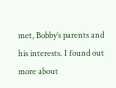met, Bobby’s parents and his interests. I found out more about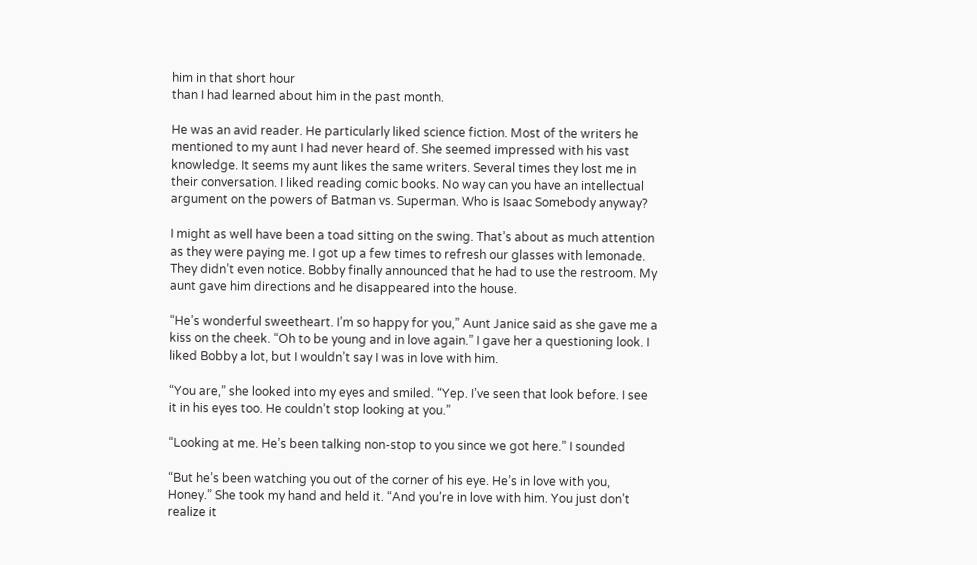him in that short hour
than I had learned about him in the past month.

He was an avid reader. He particularly liked science fiction. Most of the writers he
mentioned to my aunt I had never heard of. She seemed impressed with his vast
knowledge. It seems my aunt likes the same writers. Several times they lost me in
their conversation. I liked reading comic books. No way can you have an intellectual
argument on the powers of Batman vs. Superman. Who is Isaac Somebody anyway?

I might as well have been a toad sitting on the swing. That’s about as much attention
as they were paying me. I got up a few times to refresh our glasses with lemonade.
They didn’t even notice. Bobby finally announced that he had to use the restroom. My
aunt gave him directions and he disappeared into the house.

“He’s wonderful sweetheart. I’m so happy for you,” Aunt Janice said as she gave me a
kiss on the cheek. “Oh to be young and in love again.” I gave her a questioning look. I
liked Bobby a lot, but I wouldn’t say I was in love with him.

“You are,” she looked into my eyes and smiled. “Yep. I’ve seen that look before. I see
it in his eyes too. He couldn’t stop looking at you.”

“Looking at me. He’s been talking non-stop to you since we got here.” I sounded

“But he’s been watching you out of the corner of his eye. He’s in love with you,
Honey.” She took my hand and held it. “And you’re in love with him. You just don’t
realize it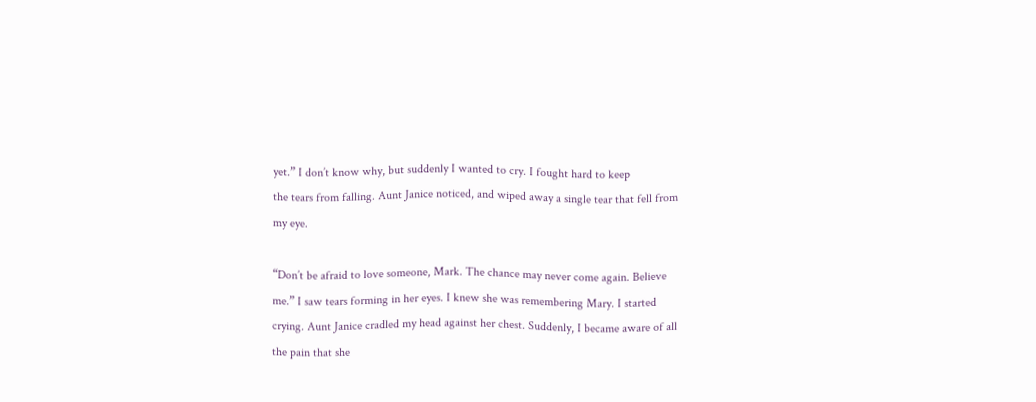yet.” I don’t know why, but suddenly I wanted to cry. I fought hard to keep
the tears from falling. Aunt Janice noticed, and wiped away a single tear that fell from
my eye.

“Don’t be afraid to love someone, Mark. The chance may never come again. Believe
me.” I saw tears forming in her eyes. I knew she was remembering Mary. I started
crying. Aunt Janice cradled my head against her chest. Suddenly, I became aware of all
the pain that she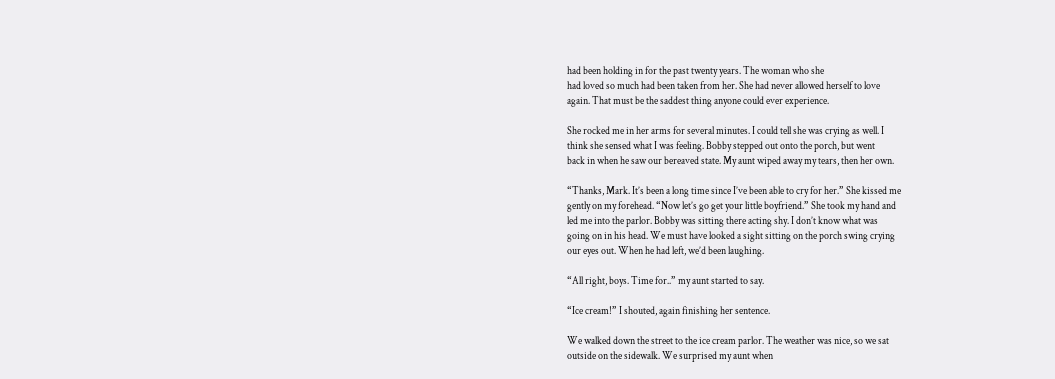had been holding in for the past twenty years. The woman who she
had loved so much had been taken from her. She had never allowed herself to love
again. That must be the saddest thing anyone could ever experience.

She rocked me in her arms for several minutes. I could tell she was crying as well. I
think she sensed what I was feeling. Bobby stepped out onto the porch, but went
back in when he saw our bereaved state. My aunt wiped away my tears, then her own.

“Thanks, Mark. It’s been a long time since I’ve been able to cry for her.” She kissed me
gently on my forehead. “Now let’s go get your little boyfriend.” She took my hand and
led me into the parlor. Bobby was sitting there acting shy. I don’t know what was
going on in his head. We must have looked a sight sitting on the porch swing crying
our eyes out. When he had left, we’d been laughing.

“All right, boys. Time for..” my aunt started to say.

“Ice cream!” I shouted, again finishing her sentence.

We walked down the street to the ice cream parlor. The weather was nice, so we sat
outside on the sidewalk. We surprised my aunt when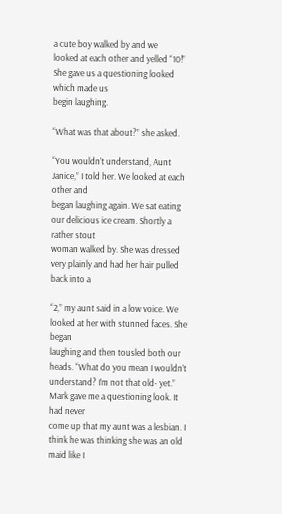a cute boy walked by and we
looked at each other and yelled “10!” She gave us a questioning looked which made us
begin laughing.

“What was that about?” she asked.

“You wouldn’t understand, Aunt Janice,” I told her. We looked at each other and
began laughing again. We sat eating our delicious ice cream. Shortly a rather stout
woman walked by. She was dressed very plainly and had her hair pulled back into a

“2,” my aunt said in a low voice. We looked at her with stunned faces. She began
laughing and then tousled both our heads. “What do you mean I wouldn’t
understand? I’m not that old- yet.” Mark gave me a questioning look. It had never
come up that my aunt was a lesbian. I think he was thinking she was an old maid like I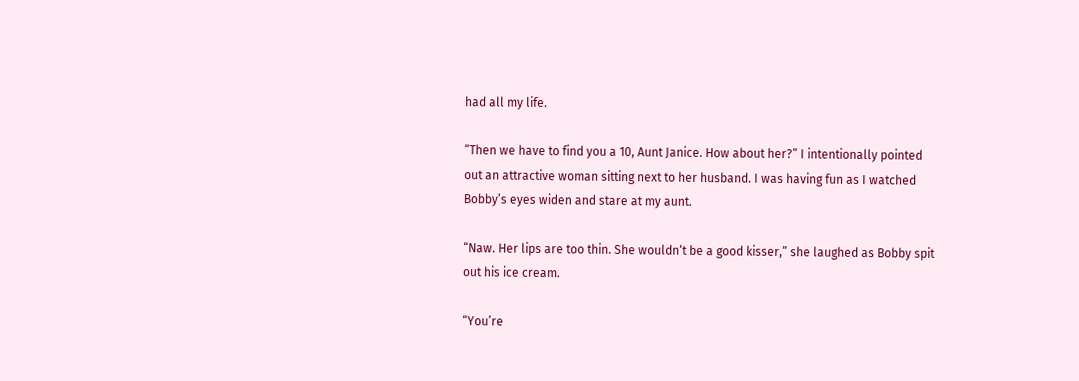had all my life.

“Then we have to find you a 10, Aunt Janice. How about her?” I intentionally pointed
out an attractive woman sitting next to her husband. I was having fun as I watched
Bobby’s eyes widen and stare at my aunt.

“Naw. Her lips are too thin. She wouldn‘t be a good kisser,” she laughed as Bobby spit
out his ice cream.

“You’re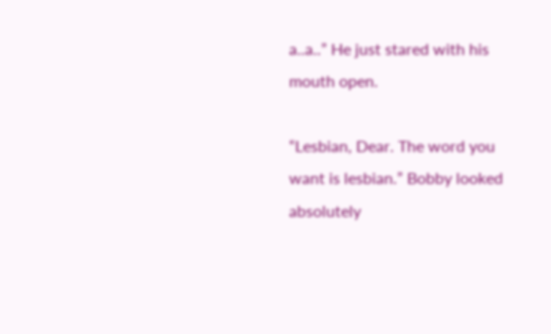a..a..” He just stared with his mouth open.

“Lesbian, Dear. The word you want is lesbian.” Bobby looked absolutely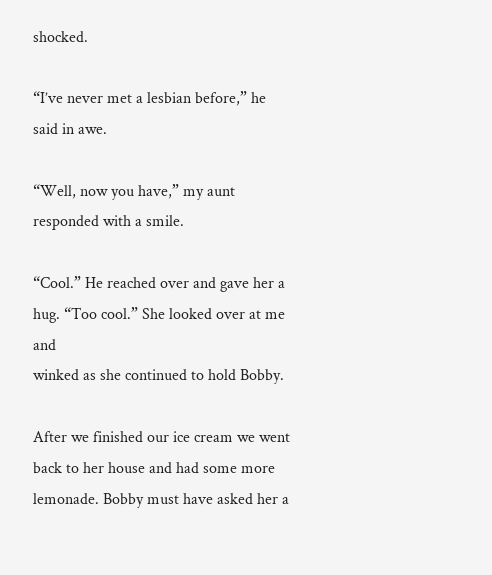shocked.

“I’ve never met a lesbian before,” he said in awe.

“Well, now you have,” my aunt responded with a smile.

“Cool.” He reached over and gave her a hug. “Too cool.” She looked over at me and
winked as she continued to hold Bobby.

After we finished our ice cream we went back to her house and had some more
lemonade. Bobby must have asked her a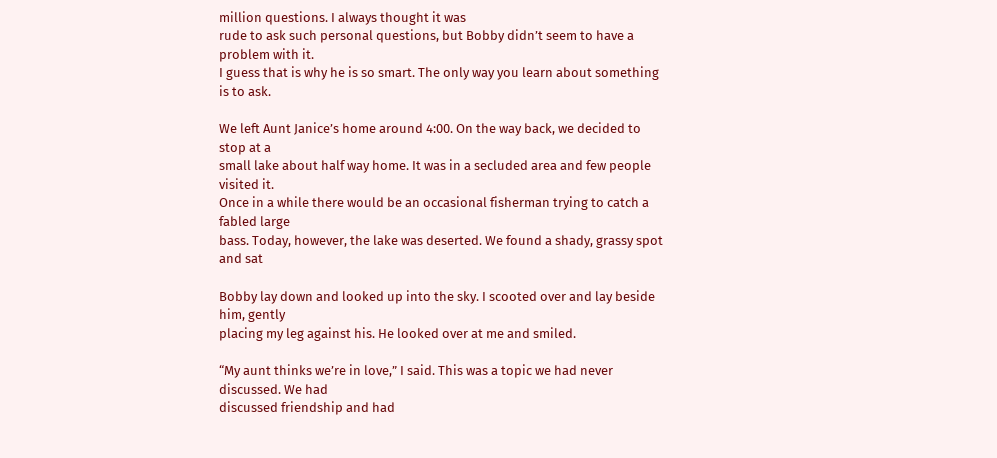million questions. I always thought it was
rude to ask such personal questions, but Bobby didn’t seem to have a problem with it.
I guess that is why he is so smart. The only way you learn about something is to ask.

We left Aunt Janice’s home around 4:00. On the way back, we decided to stop at a
small lake about half way home. It was in a secluded area and few people visited it.
Once in a while there would be an occasional fisherman trying to catch a fabled large
bass. Today, however, the lake was deserted. We found a shady, grassy spot and sat

Bobby lay down and looked up into the sky. I scooted over and lay beside him, gently
placing my leg against his. He looked over at me and smiled.

“My aunt thinks we’re in love,” I said. This was a topic we had never discussed. We had
discussed friendship and had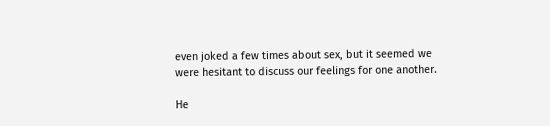even joked a few times about sex, but it seemed we
were hesitant to discuss our feelings for one another.

He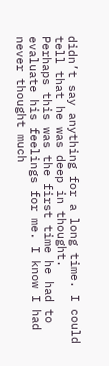didn’t say anything for a long time. I could tell that he was deep in thought.
Perhaps this was the first time he had to evaluate his feelings for me. I know I had
never thought much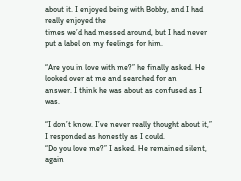about it. I enjoyed being with Bobby, and I had really enjoyed the
times we’d had messed around, but I had never put a label on my feelings for him.

“Are you in love with me?” he finally asked. He looked over at me and searched for an
answer. I think he was about as confused as I was.

“I don’t know. I’ve never really thought about it,” I responded as honestly as I could.
“Do you love me?” I asked. He remained silent, again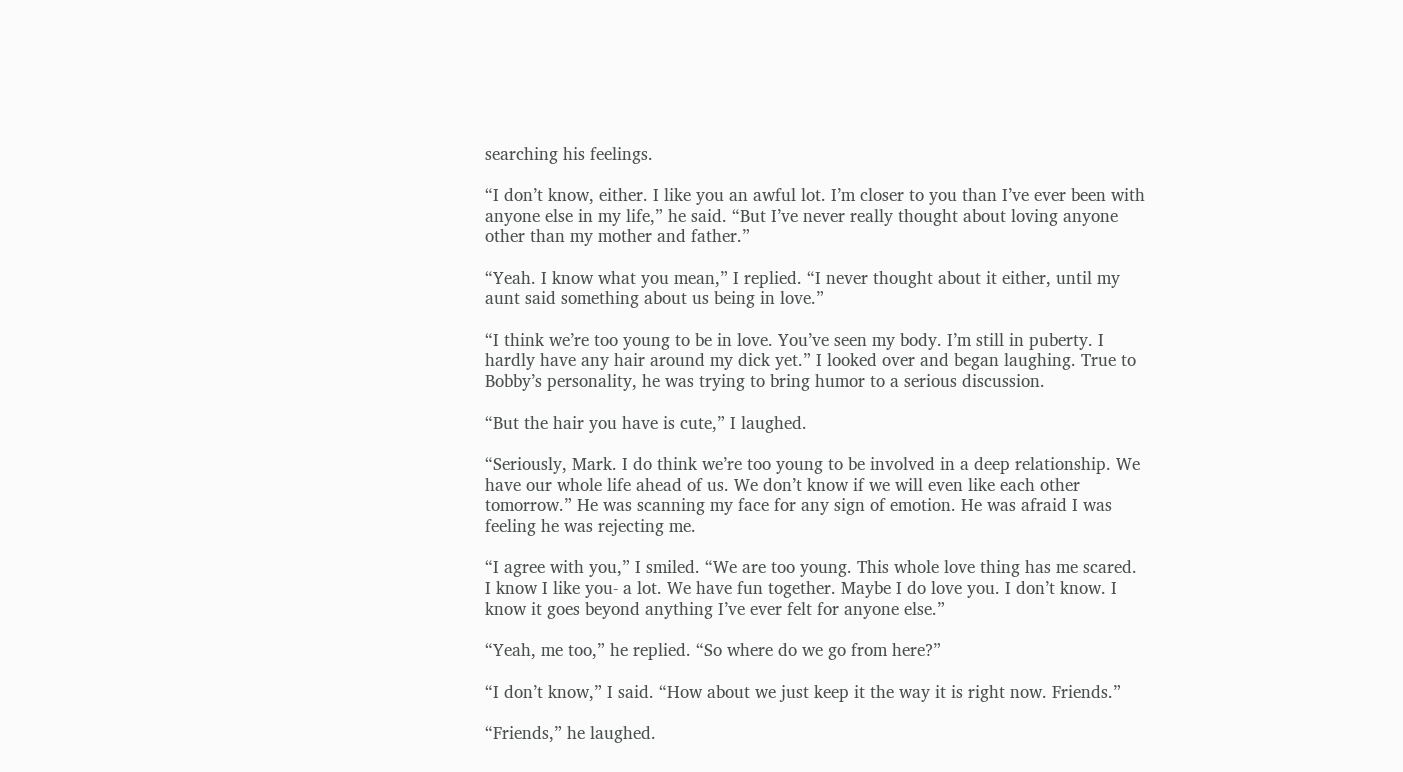searching his feelings.

“I don’t know, either. I like you an awful lot. I’m closer to you than I’ve ever been with
anyone else in my life,” he said. “But I’ve never really thought about loving anyone
other than my mother and father.”

“Yeah. I know what you mean,” I replied. “I never thought about it either, until my
aunt said something about us being in love.”

“I think we’re too young to be in love. You’ve seen my body. I’m still in puberty. I
hardly have any hair around my dick yet.” I looked over and began laughing. True to
Bobby’s personality, he was trying to bring humor to a serious discussion.

“But the hair you have is cute,” I laughed.

“Seriously, Mark. I do think we’re too young to be involved in a deep relationship. We
have our whole life ahead of us. We don’t know if we will even like each other
tomorrow.” He was scanning my face for any sign of emotion. He was afraid I was
feeling he was rejecting me.

“I agree with you,” I smiled. “We are too young. This whole love thing has me scared.
I know I like you- a lot. We have fun together. Maybe I do love you. I don’t know. I
know it goes beyond anything I’ve ever felt for anyone else.”

“Yeah, me too,” he replied. “So where do we go from here?”

“I don’t know,” I said. “How about we just keep it the way it is right now. Friends.”

“Friends,” he laughed.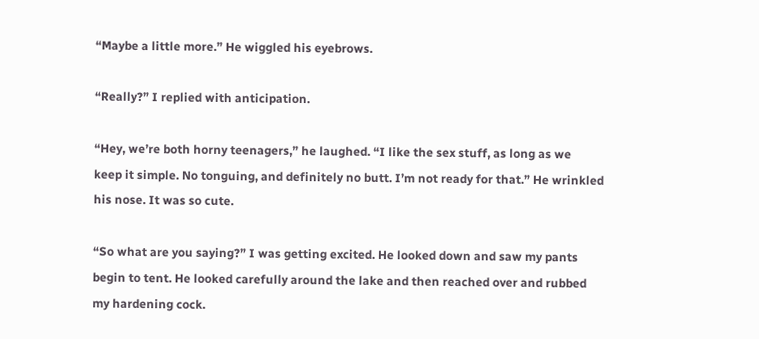“Maybe a little more.” He wiggled his eyebrows.

“Really?” I replied with anticipation.

“Hey, we’re both horny teenagers,” he laughed. “I like the sex stuff, as long as we
keep it simple. No tonguing, and definitely no butt. I’m not ready for that.” He wrinkled
his nose. It was so cute.

“So what are you saying?” I was getting excited. He looked down and saw my pants
begin to tent. He looked carefully around the lake and then reached over and rubbed
my hardening cock.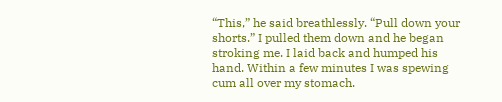“This,” he said breathlessly. “Pull down your shorts.” I pulled them down and he began
stroking me. I laid back and humped his hand. Within a few minutes I was spewing
cum all over my stomach.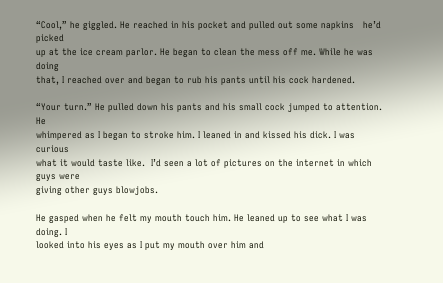“Cool,” he giggled. He reached in his pocket and pulled out some napkins   he’d picked
up at the ice cream parlor. He began to clean the mess off me. While he was doing
that, I reached over and began to rub his pants until his cock hardened.

“Your turn.” He pulled down his pants and his small cock jumped to attention. He
whimpered as I began to stroke him. I leaned in and kissed his dick. I was curious
what it would taste like.  I’d seen a lot of pictures on the internet in which guys were
giving other guys blowjobs.

He gasped when he felt my mouth touch him. He leaned up to see what I was doing. I
looked into his eyes as I put my mouth over him and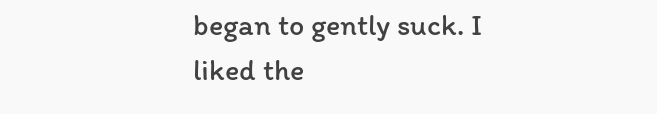began to gently suck. I liked the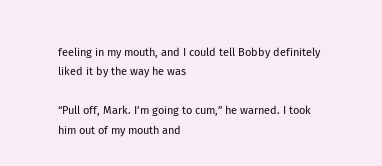feeling in my mouth, and I could tell Bobby definitely liked it by the way he was

“Pull off, Mark. I’m going to cum,” he warned. I took him out of my mouth and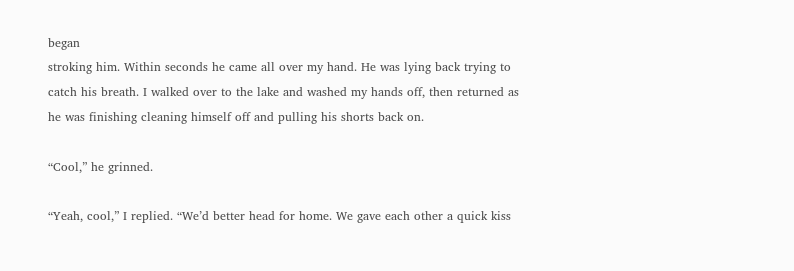began
stroking him. Within seconds he came all over my hand. He was lying back trying to
catch his breath. I walked over to the lake and washed my hands off, then returned as
he was finishing cleaning himself off and pulling his shorts back on.

“Cool,” he grinned.

“Yeah, cool,” I replied. “We’d better head for home. We gave each other a quick kiss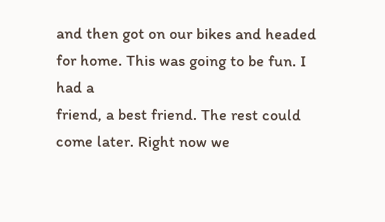and then got on our bikes and headed for home. This was going to be fun. I had a
friend, a best friend. The rest could come later. Right now we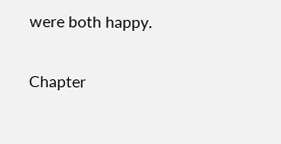were both happy.

Chapter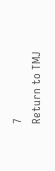7                                     Return to TMJ